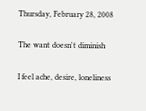Thursday, February 28, 2008

The want doesn't diminish

I feel ache, desire, loneliness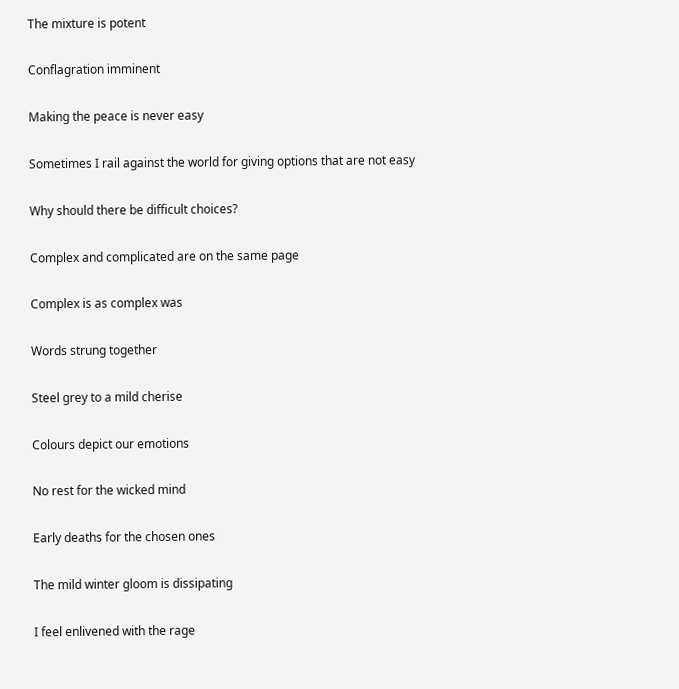The mixture is potent

Conflagration imminent

Making the peace is never easy

Sometimes I rail against the world for giving options that are not easy

Why should there be difficult choices?

Complex and complicated are on the same page

Complex is as complex was

Words strung together

Steel grey to a mild cherise

Colours depict our emotions

No rest for the wicked mind

Early deaths for the chosen ones

The mild winter gloom is dissipating

I feel enlivened with the rage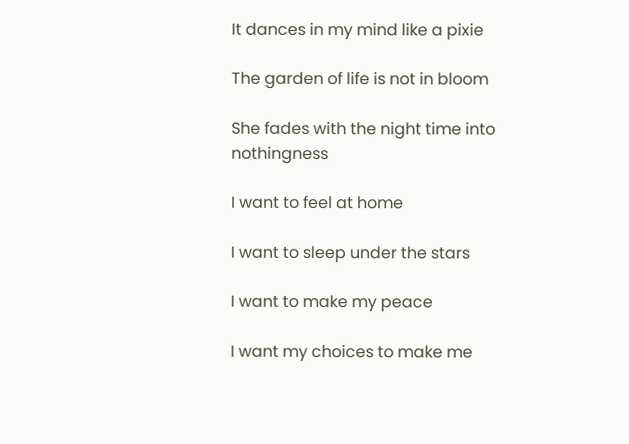It dances in my mind like a pixie

The garden of life is not in bloom

She fades with the night time into nothingness

I want to feel at home

I want to sleep under the stars

I want to make my peace

I want my choices to make me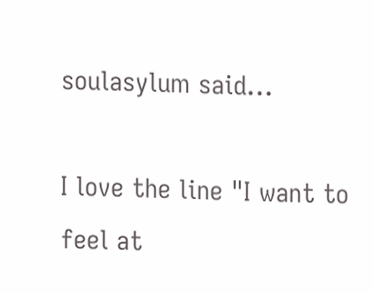soulasylum said...

I love the line "I want to feel at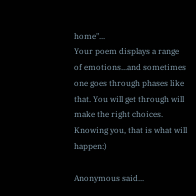home"...
Your poem displays a range of emotions...and sometimes one goes through phases like that. You will get through will make the right choices. Knowing you, that is what will happen:)

Anonymous said...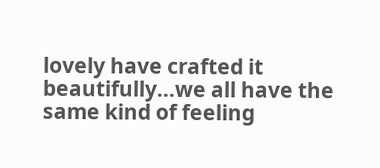lovely have crafted it beautifully...we all have the same kind of feeling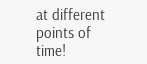at different points of time!